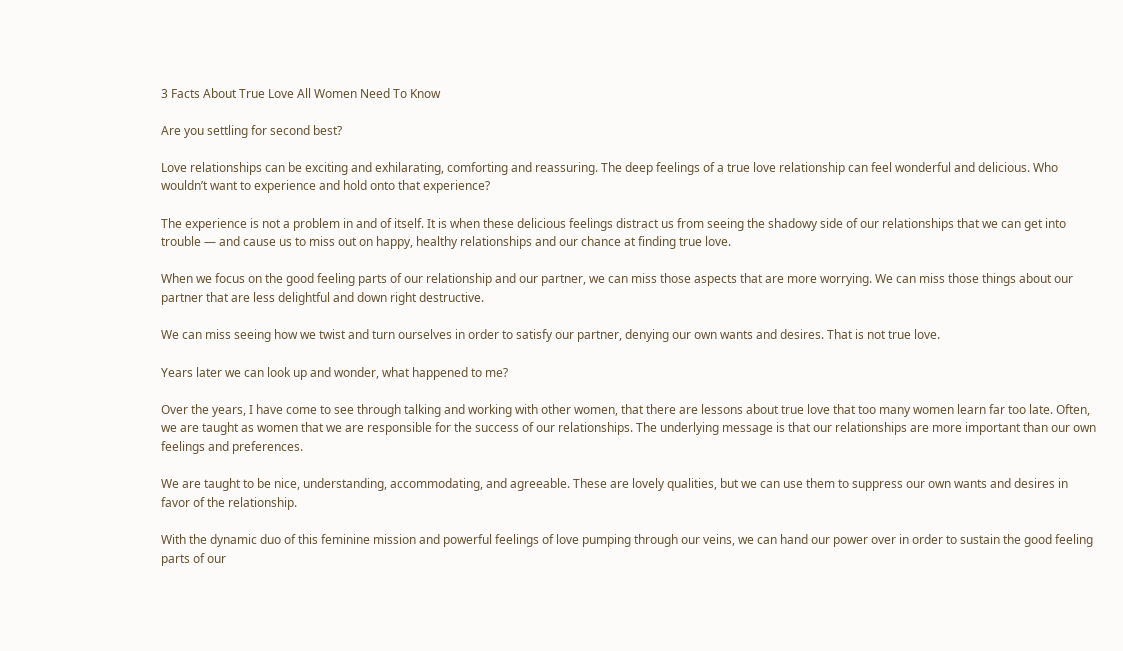3 Facts About True Love All Women Need To Know

Are you settling for second best?

Love relationships can be exciting and exhilarating, comforting and reassuring. The deep feelings of a true love relationship can feel wonderful and delicious. Who wouldn’t want to experience and hold onto that experience?

The experience is not a problem in and of itself. It is when these delicious feelings distract us from seeing the shadowy side of our relationships that we can get into trouble — and cause us to miss out on happy, healthy relationships and our chance at finding true love.

When we focus on the good feeling parts of our relationship and our partner, we can miss those aspects that are more worrying. We can miss those things about our partner that are less delightful and down right destructive.

We can miss seeing how we twist and turn ourselves in order to satisfy our partner, denying our own wants and desires. That is not true love.

Years later we can look up and wonder, what happened to me?

Over the years, I have come to see through talking and working with other women, that there are lessons about true love that too many women learn far too late. Often, we are taught as women that we are responsible for the success of our relationships. The underlying message is that our relationships are more important than our own feelings and preferences.

We are taught to be nice, understanding, accommodating, and agreeable. These are lovely qualities, but we can use them to suppress our own wants and desires in favor of the relationship.

With the dynamic duo of this feminine mission and powerful feelings of love pumping through our veins, we can hand our power over in order to sustain the good feeling parts of our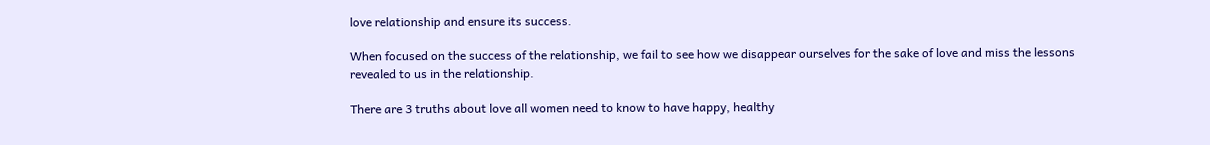love relationship and ensure its success.

When focused on the success of the relationship, we fail to see how we disappear ourselves for the sake of love and miss the lessons revealed to us in the relationship.

There are 3 truths about love all women need to know to have happy, healthy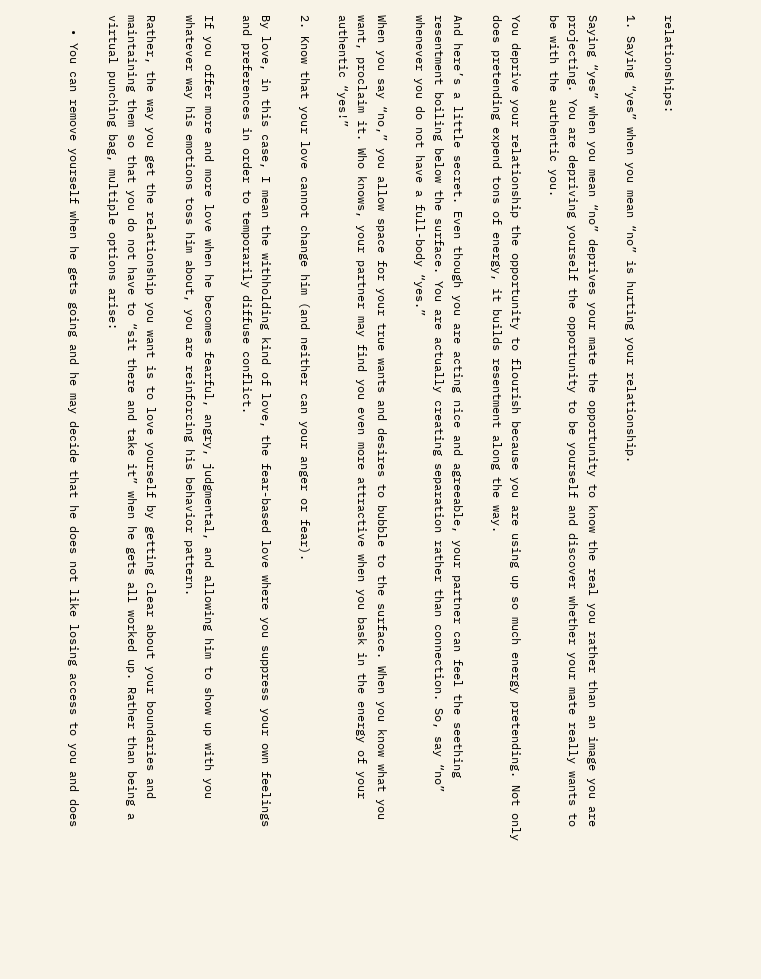relationships:

1. Saying “yes” when you mean “no” is hurting your relationship.

Saying “yes” when you mean “no” deprives your mate the opportunity to know the real you rather than an image you are projecting. You are depriving yourself the opportunity to be yourself and discover whether your mate really wants to be with the authentic you.

You deprive your relationship the opportunity to flourish because you are using up so much energy pretending. Not only does pretending expend tons of energy, it builds resentment along the way.

And here’s a little secret. Even though you are acting nice and agreeable, your partner can feel the seething resentment boiling below the surface. You are actually creating separation rather than connection. So, say “no” whenever you do not have a full-body “yes.”

When you say “no,” you allow space for your true wants and desires to bubble to the surface. When you know what you want, proclaim it. Who knows, your partner may find you even more attractive when you bask in the energy of your authentic “yes!”

2. Know that your love cannot change him (and neither can your anger or fear).

By love, in this case, I mean the withholding kind of love, the fear-based love where you suppress your own feelings and preferences in order to temporarily diffuse conflict.

If you offer more and more love when he becomes fearful, angry, judgmental, and allowing him to show up with you whatever way his emotions toss him about, you are reinforcing his behavior pattern.

Rather, the way you get the relationship you want is to love yourself by getting clear about your boundaries and maintaining them so that you do not have to “sit there and take it” when he gets all worked up. Rather than being a virtual punching bag, multiple options arise:

  • You can remove yourself when he gets going and he may decide that he does not like losing access to you and does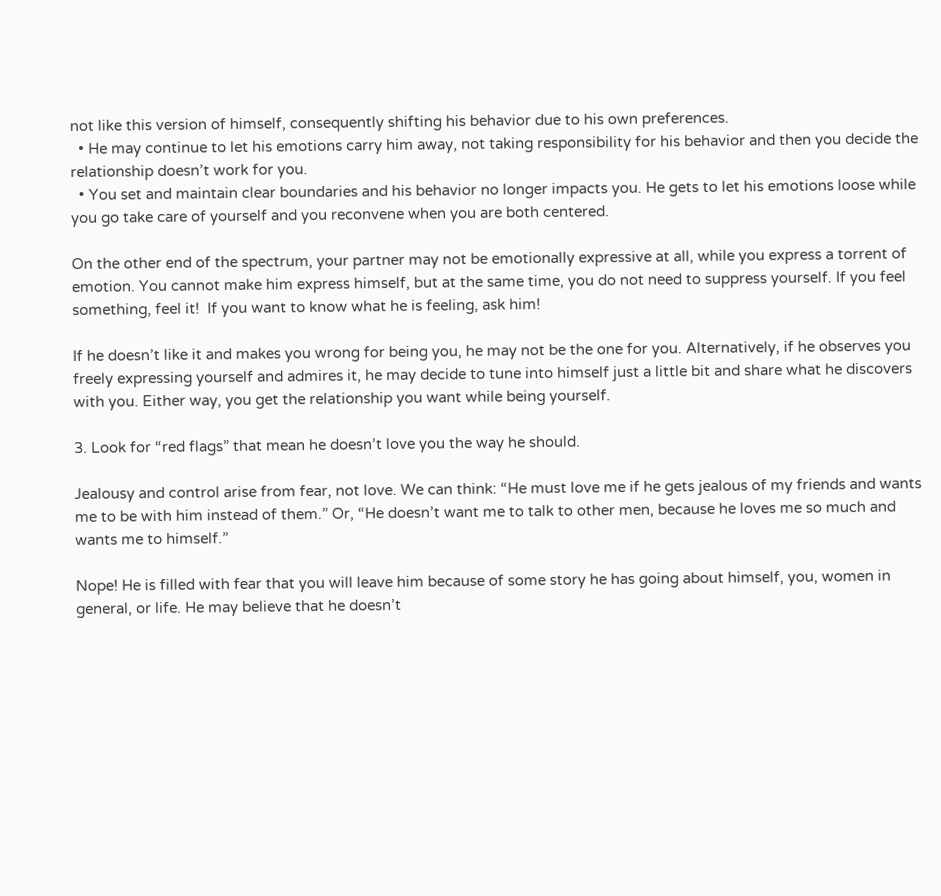not like this version of himself, consequently shifting his behavior due to his own preferences.
  • He may continue to let his emotions carry him away, not taking responsibility for his behavior and then you decide the relationship doesn’t work for you.
  • You set and maintain clear boundaries and his behavior no longer impacts you. He gets to let his emotions loose while you go take care of yourself and you reconvene when you are both centered.

On the other end of the spectrum, your partner may not be emotionally expressive at all, while you express a torrent of emotion. You cannot make him express himself, but at the same time, you do not need to suppress yourself. If you feel something, feel it!  If you want to know what he is feeling, ask him!

If he doesn’t like it and makes you wrong for being you, he may not be the one for you. Alternatively, if he observes you freely expressing yourself and admires it, he may decide to tune into himself just a little bit and share what he discovers with you. Either way, you get the relationship you want while being yourself.

3. Look for “red flags” that mean he doesn’t love you the way he should.

Jealousy and control arise from fear, not love. We can think: “He must love me if he gets jealous of my friends and wants me to be with him instead of them.” Or, “He doesn’t want me to talk to other men, because he loves me so much and wants me to himself.”

Nope! He is filled with fear that you will leave him because of some story he has going about himself, you, women in general, or life. He may believe that he doesn’t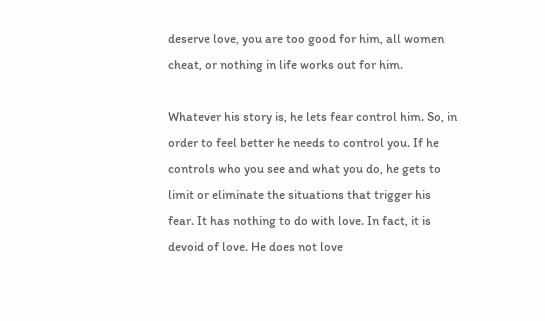deserve love, you are too good for him, all women cheat, or nothing in life works out for him.

Whatever his story is, he lets fear control him. So, in order to feel better he needs to control you. If he controls who you see and what you do, he gets to limit or eliminate the situations that trigger his fear. It has nothing to do with love. In fact, it is devoid of love. He does not love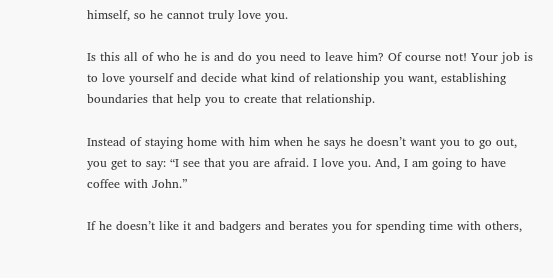himself, so he cannot truly love you.

Is this all of who he is and do you need to leave him? Of course not! Your job is to love yourself and decide what kind of relationship you want, establishing boundaries that help you to create that relationship.

Instead of staying home with him when he says he doesn’t want you to go out, you get to say: “I see that you are afraid. I love you. And, I am going to have coffee with John.”

If he doesn’t like it and badgers and berates you for spending time with others,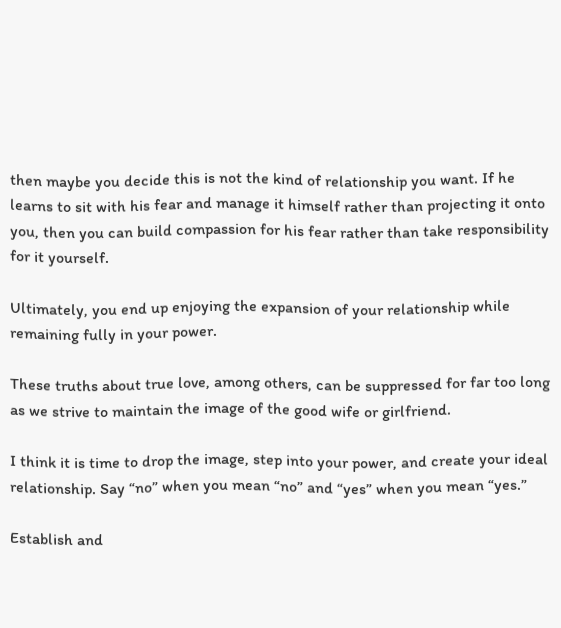then maybe you decide this is not the kind of relationship you want. If he learns to sit with his fear and manage it himself rather than projecting it onto you, then you can build compassion for his fear rather than take responsibility for it yourself.

Ultimately, you end up enjoying the expansion of your relationship while remaining fully in your power.

These truths about true love, among others, can be suppressed for far too long as we strive to maintain the image of the good wife or girlfriend.

I think it is time to drop the image, step into your power, and create your ideal relationship. Say “no” when you mean “no” and “yes” when you mean “yes.”

Establish and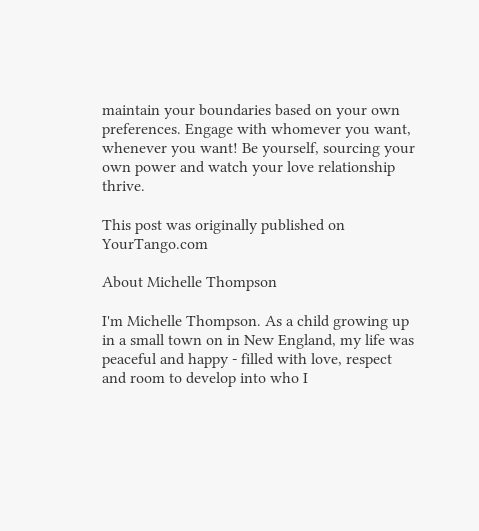maintain your boundaries based on your own preferences. Engage with whomever you want, whenever you want! Be yourself, sourcing your own power and watch your love relationship thrive.

This post was originally published on YourTango.com

About Michelle Thompson

I'm Michelle Thompson. As a child growing up in a small town on in New England, my life was peaceful and happy - filled with love, respect and room to develop into who I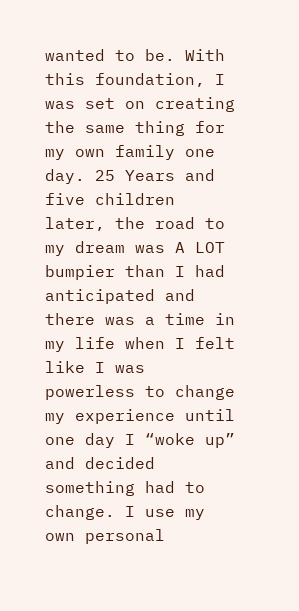wanted to be. With this foundation, I was set on creating the same thing for my own family one day. 25 Years and five children later, the road to my dream was A LOT bumpier than I had anticipated and there was a time in my life when I felt like I was powerless to change my experience until one day I “woke up” and decided something had to change. I use my own personal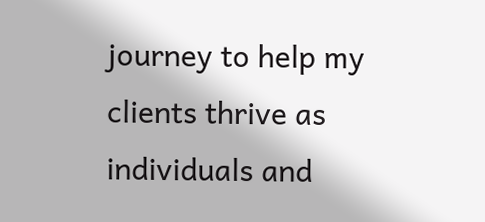journey to help my clients thrive as individuals and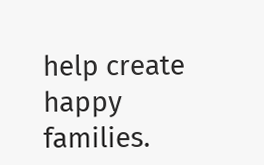help create happy families.